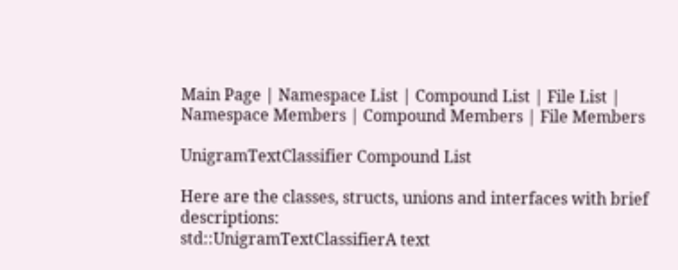Main Page | Namespace List | Compound List | File List | Namespace Members | Compound Members | File Members

UnigramTextClassifier Compound List

Here are the classes, structs, unions and interfaces with brief descriptions:
std::UnigramTextClassifierA text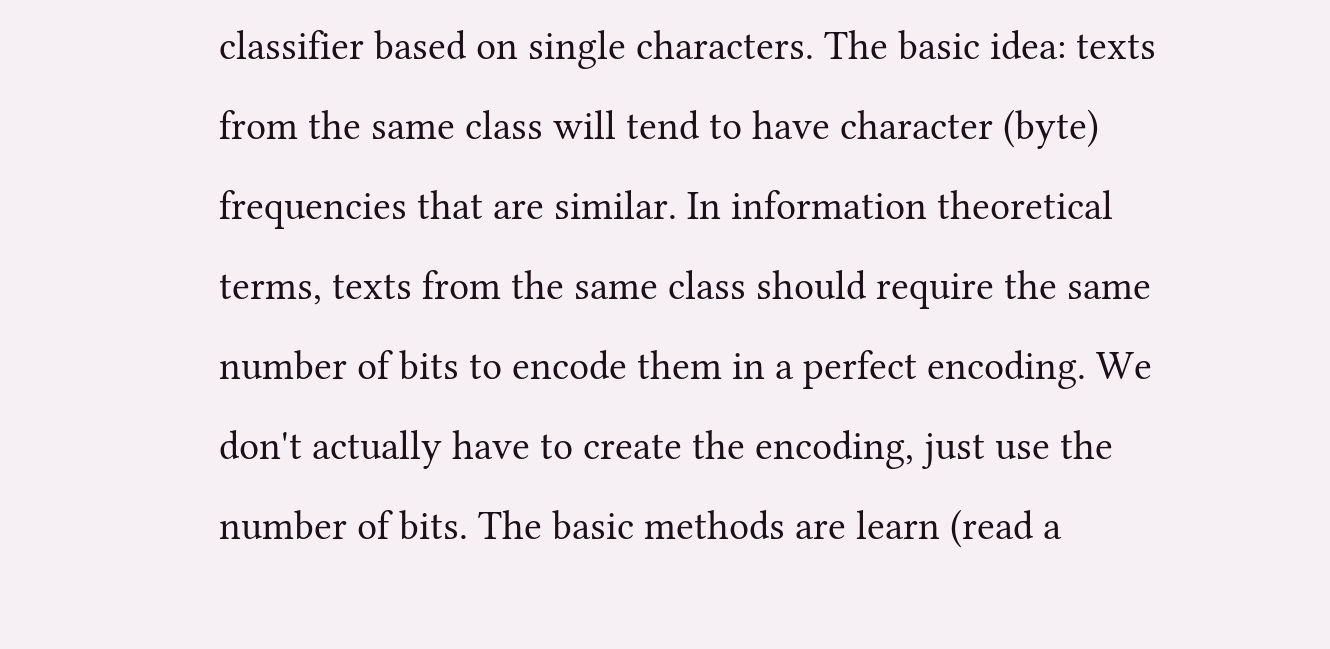classifier based on single characters. The basic idea: texts from the same class will tend to have character (byte) frequencies that are similar. In information theoretical terms, texts from the same class should require the same number of bits to encode them in a perfect encoding. We don't actually have to create the encoding, just use the number of bits. The basic methods are learn (read a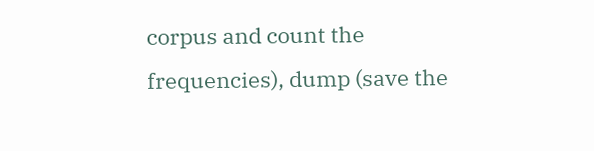corpus and count the frequencies), dump (save the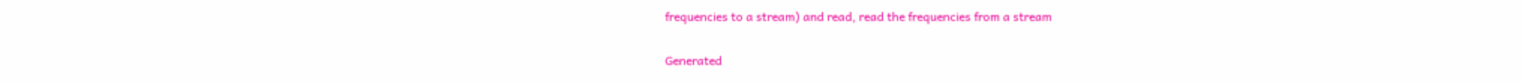frequencies to a stream) and read, read the frequencies from a stream

Generated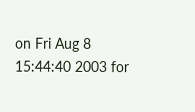on Fri Aug 8 15:44:40 2003 for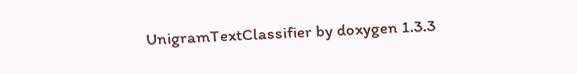UnigramTextClassifier by doxygen 1.3.3